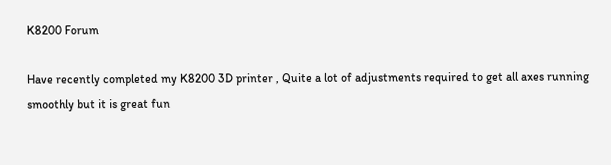K8200 Forum

Have recently completed my K8200 3D printer , Quite a lot of adjustments required to get all axes running smoothly but it is great fun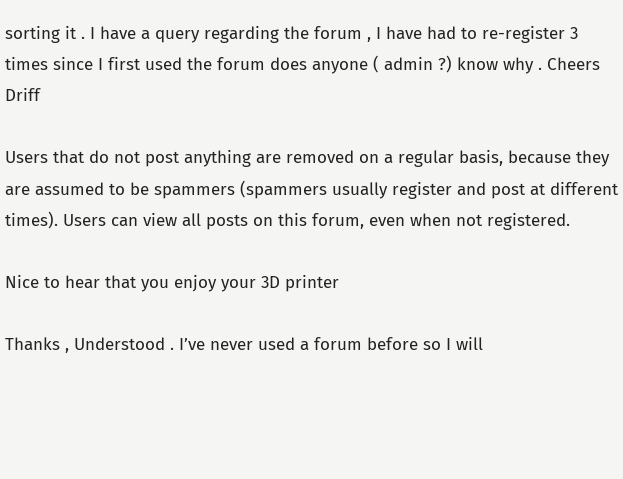sorting it . I have a query regarding the forum , I have had to re-register 3 times since I first used the forum does anyone ( admin ?) know why . Cheers Driff

Users that do not post anything are removed on a regular basis, because they are assumed to be spammers (spammers usually register and post at different times). Users can view all posts on this forum, even when not registered.

Nice to hear that you enjoy your 3D printer

Thanks , Understood . I’ve never used a forum before so I will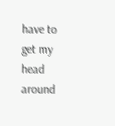have to get my head around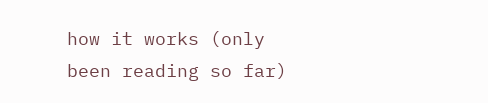how it works (only been reading so far)